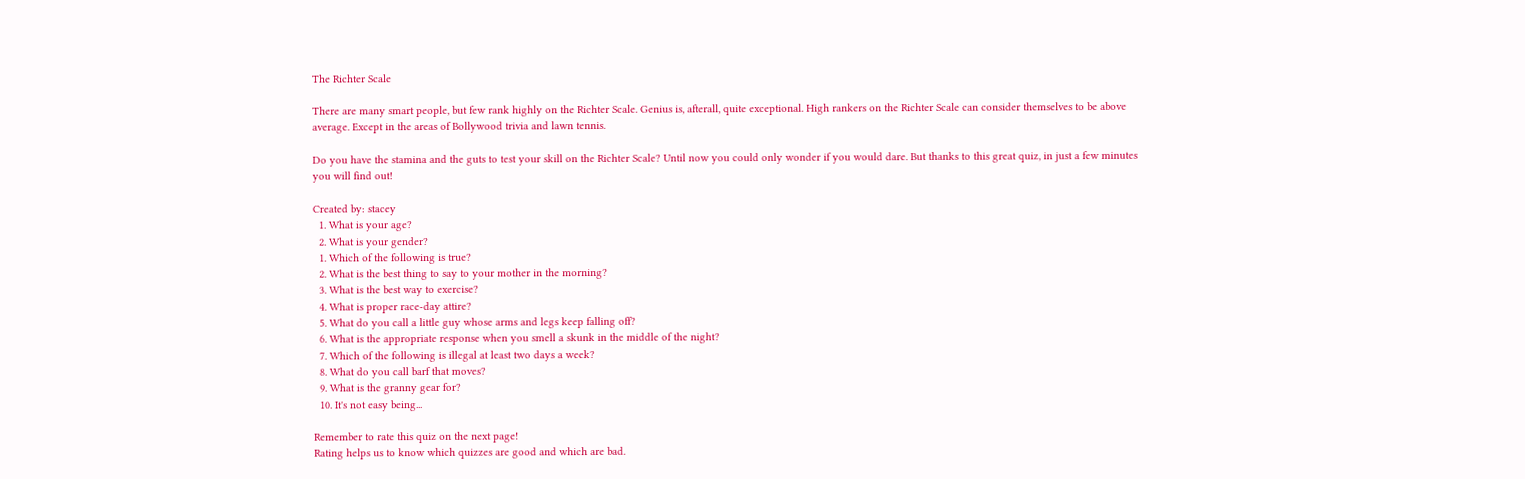The Richter Scale

There are many smart people, but few rank highly on the Richter Scale. Genius is, afterall, quite exceptional. High rankers on the Richter Scale can consider themselves to be above average. Except in the areas of Bollywood trivia and lawn tennis.

Do you have the stamina and the guts to test your skill on the Richter Scale? Until now you could only wonder if you would dare. But thanks to this great quiz, in just a few minutes you will find out!

Created by: stacey
  1. What is your age?
  2. What is your gender?
  1. Which of the following is true?
  2. What is the best thing to say to your mother in the morning?
  3. What is the best way to exercise?
  4. What is proper race-day attire?
  5. What do you call a little guy whose arms and legs keep falling off?
  6. What is the appropriate response when you smell a skunk in the middle of the night?
  7. Which of the following is illegal at least two days a week?
  8. What do you call barf that moves?
  9. What is the granny gear for?
  10. It's not easy being...

Remember to rate this quiz on the next page!
Rating helps us to know which quizzes are good and which are bad.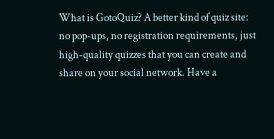What is GotoQuiz? A better kind of quiz site: no pop-ups, no registration requirements, just high-quality quizzes that you can create and share on your social network. Have a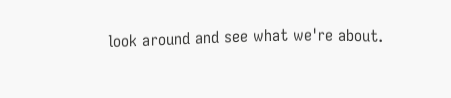look around and see what we're about.